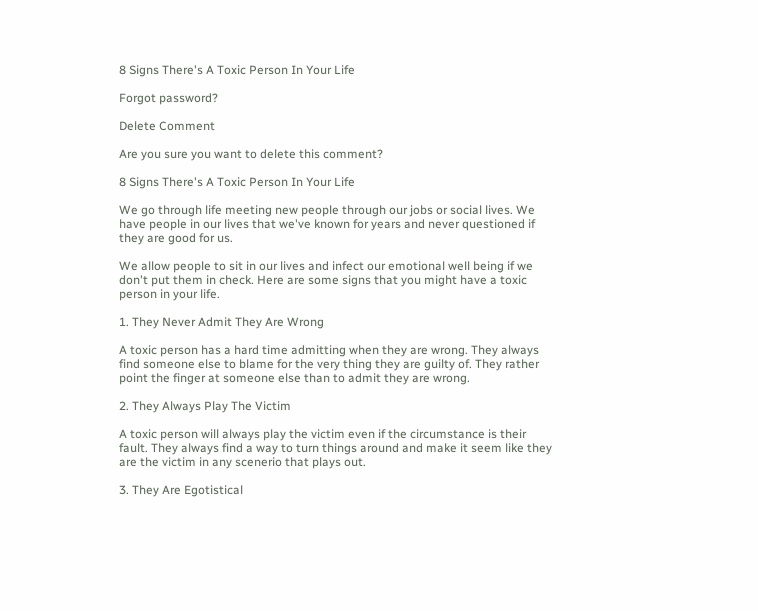8 Signs There's A Toxic Person In Your Life

Forgot password?

Delete Comment

Are you sure you want to delete this comment?

8 Signs There's A Toxic Person In Your Life

We go through life meeting new people through our jobs or social lives. We have people in our lives that we've known for years and never questioned if they are good for us.

We allow people to sit in our lives and infect our emotional well being if we don't put them in check. Here are some signs that you might have a toxic person in your life.

1. They Never Admit They Are Wrong

A toxic person has a hard time admitting when they are wrong. They always find someone else to blame for the very thing they are guilty of. They rather point the finger at someone else than to admit they are wrong.

2. They Always Play The Victim

A toxic person will always play the victim even if the circumstance is their fault. They always find a way to turn things around and make it seem like they are the victim in any scenerio that plays out.

3. They Are Egotistical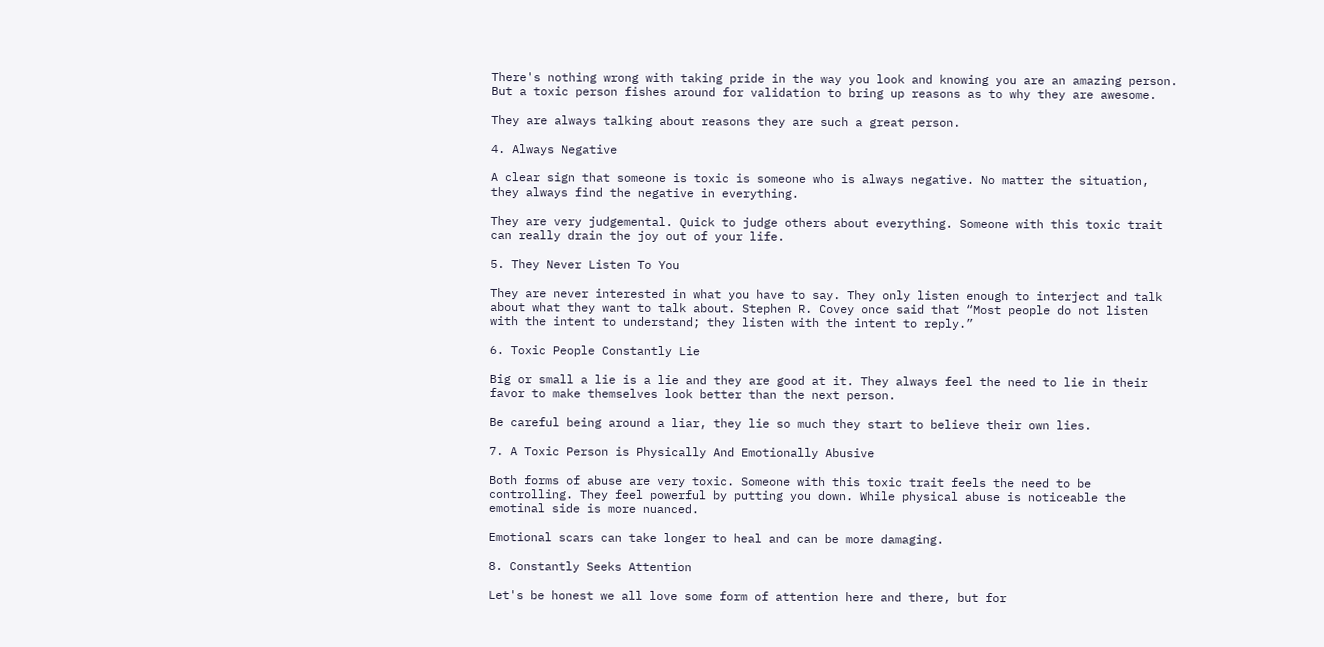There's nothing wrong with taking pride in the way you look and knowing you are an amazing person. But a toxic person fishes around for validation to bring up reasons as to why they are awesome.

They are always talking about reasons they are such a great person.

4. Always Negative

A clear sign that someone is toxic is someone who is always negative. No matter the situation, they always find the negative in everything.

They are very judgemental. Quick to judge others about everything. Someone with this toxic trait can really drain the joy out of your life.

5. They Never Listen To You

They are never interested in what you have to say. They only listen enough to interject and talk about what they want to talk about. Stephen R. Covey once said that “Most people do not listen with the intent to understand; they listen with the intent to reply.”

6. Toxic People Constantly Lie

Big or small a lie is a lie and they are good at it. They always feel the need to lie in their favor to make themselves look better than the next person.

Be careful being around a liar, they lie so much they start to believe their own lies.

7. A Toxic Person is Physically And Emotionally Abusive

Both forms of abuse are very toxic. Someone with this toxic trait feels the need to be controlling. They feel powerful by putting you down. While physical abuse is noticeable the emotinal side is more nuanced.

Emotional scars can take longer to heal and can be more damaging.

8. Constantly Seeks Attention

Let's be honest we all love some form of attention here and there, but for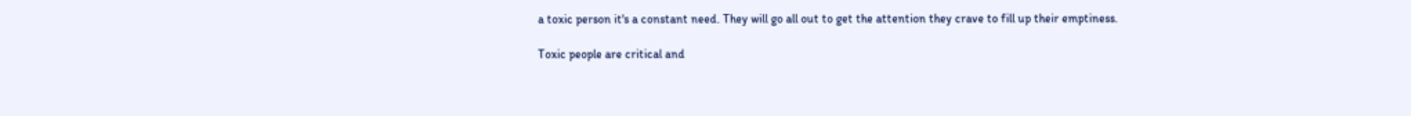a toxic person it's a constant need. They will go all out to get the attention they crave to fill up their emptiness.

Toxic people are critical and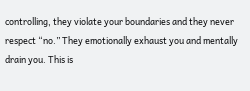controlling, they violate your boundaries and they never respect “no.” They emotionally exhaust you and mentally drain you. This is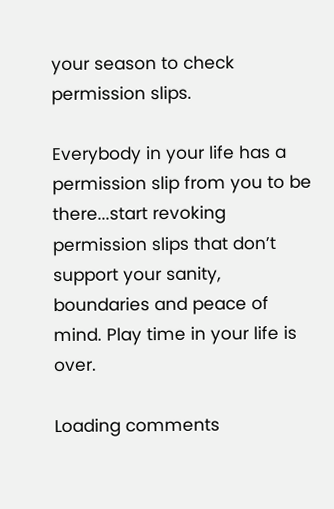your season to check permission slips.

Everybody in your life has a permission slip from you to be there...start revoking permission slips that don’t support your sanity, boundaries and peace of mind. Play time in your life is over.

Loading comments